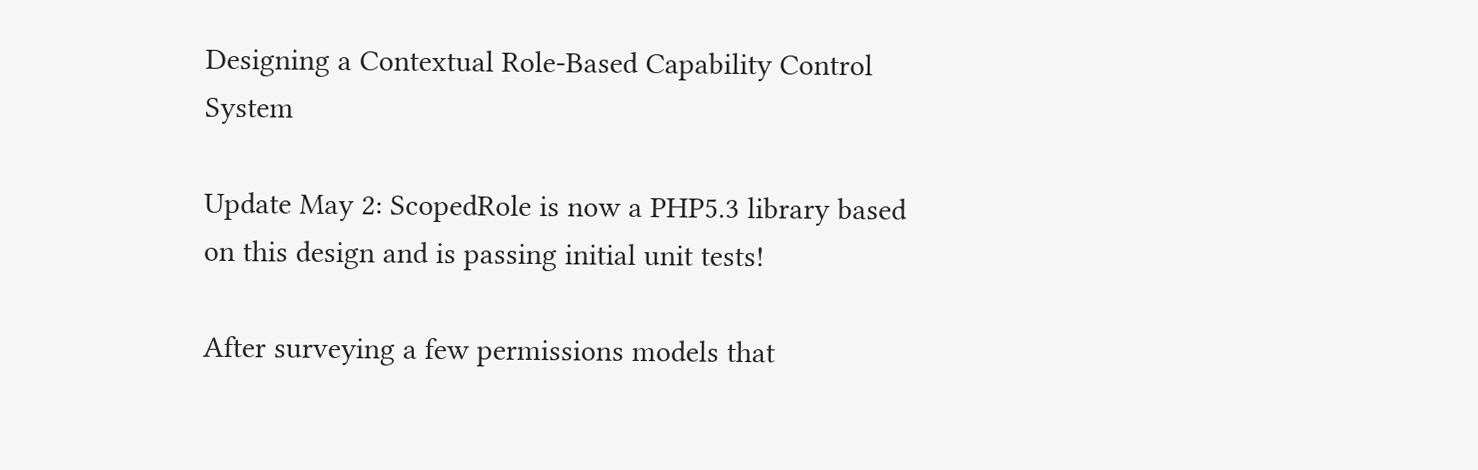Designing a Contextual Role-Based Capability Control System

Update May 2: ScopedRole is now a PHP5.3 library based on this design and is passing initial unit tests!

After surveying a few permissions models that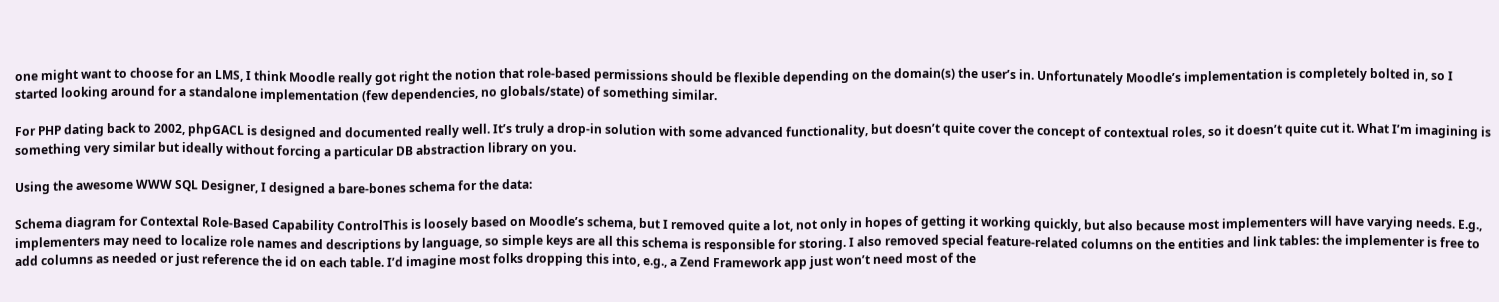one might want to choose for an LMS, I think Moodle really got right the notion that role-based permissions should be flexible depending on the domain(s) the user’s in. Unfortunately Moodle’s implementation is completely bolted in, so I started looking around for a standalone implementation (few dependencies, no globals/state) of something similar.

For PHP dating back to 2002, phpGACL is designed and documented really well. It’s truly a drop-in solution with some advanced functionality, but doesn’t quite cover the concept of contextual roles, so it doesn’t quite cut it. What I’m imagining is something very similar but ideally without forcing a particular DB abstraction library on you.

Using the awesome WWW SQL Designer, I designed a bare-bones schema for the data:

Schema diagram for Contextal Role-Based Capability ControlThis is loosely based on Moodle’s schema, but I removed quite a lot, not only in hopes of getting it working quickly, but also because most implementers will have varying needs. E.g., implementers may need to localize role names and descriptions by language, so simple keys are all this schema is responsible for storing. I also removed special feature-related columns on the entities and link tables: the implementer is free to add columns as needed or just reference the id on each table. I’d imagine most folks dropping this into, e.g., a Zend Framework app just won’t need most of the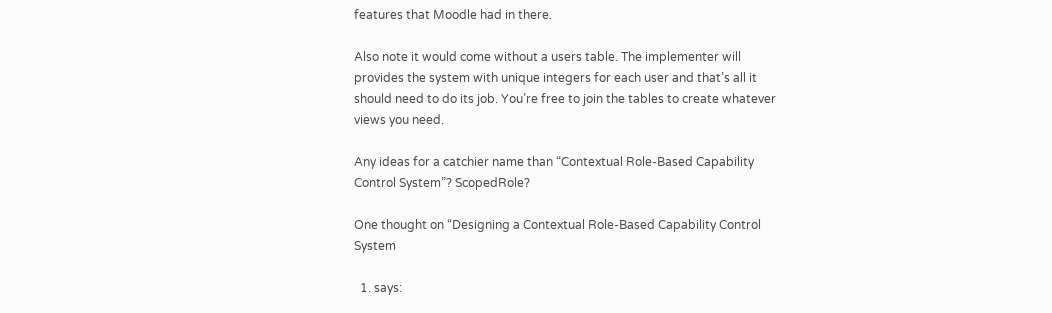features that Moodle had in there.

Also note it would come without a users table. The implementer will provides the system with unique integers for each user and that’s all it should need to do its job. You’re free to join the tables to create whatever views you need.

Any ideas for a catchier name than “Contextual Role-Based Capability Control System”? ScopedRole?

One thought on “Designing a Contextual Role-Based Capability Control System

  1. says: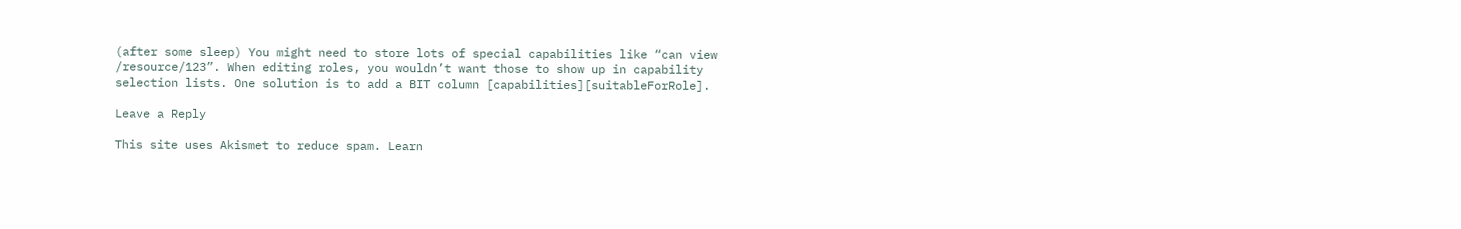(after some sleep) You might need to store lots of special capabilities like “can view /resource/123”. When editing roles, you wouldn’t want those to show up in capability selection lists. One solution is to add a BIT column [capabilities][suitableForRole].

Leave a Reply

This site uses Akismet to reduce spam. Learn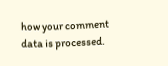how your comment data is processed.